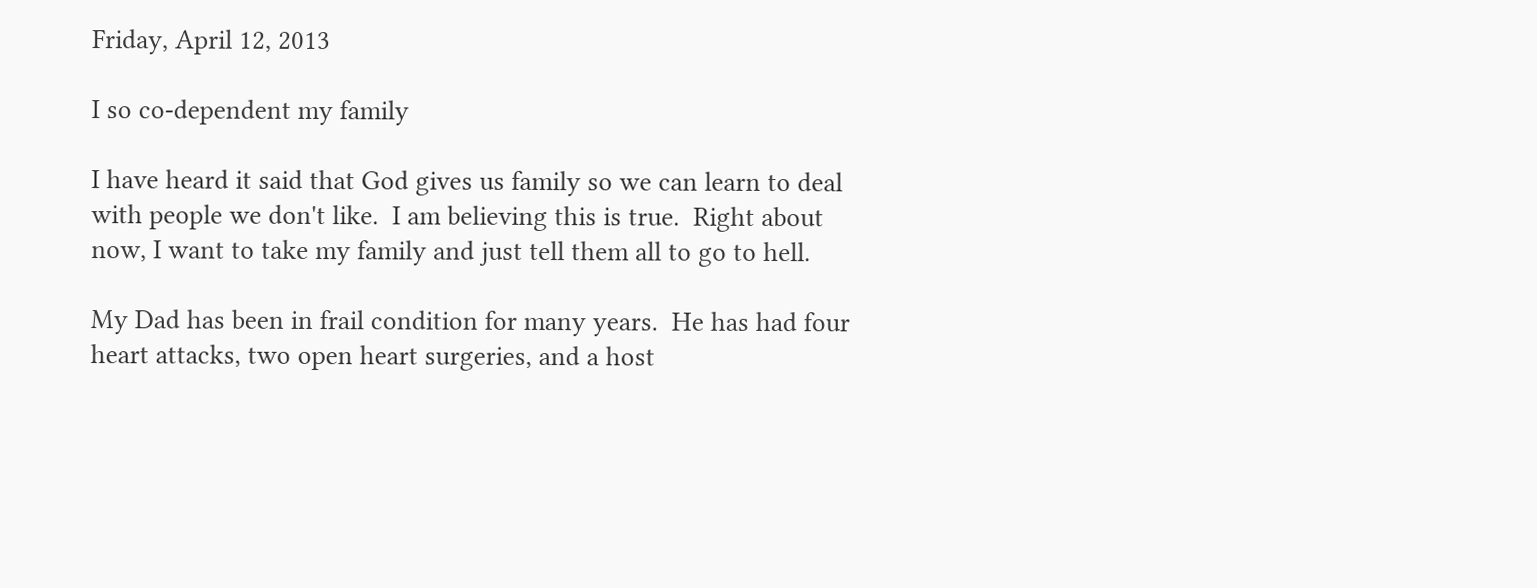Friday, April 12, 2013

I so co-dependent my family

I have heard it said that God gives us family so we can learn to deal with people we don't like.  I am believing this is true.  Right about now, I want to take my family and just tell them all to go to hell.

My Dad has been in frail condition for many years.  He has had four heart attacks, two open heart surgeries, and a host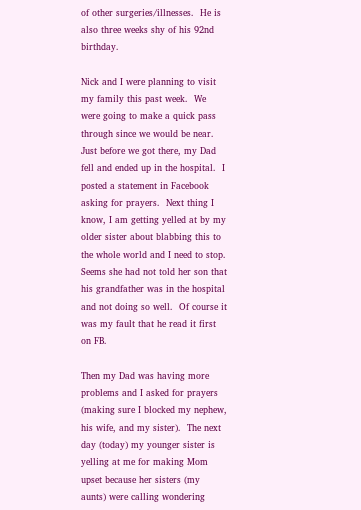of other surgeries/illnesses.  He is also three weeks shy of his 92nd birthday.

Nick and I were planning to visit my family this past week.  We were going to make a quick pass through since we would be near.  Just before we got there, my Dad fell and ended up in the hospital.  I posted a statement in Facebook asking for prayers.  Next thing I know, I am getting yelled at by my older sister about blabbing this to the whole world and I need to stop.  Seems she had not told her son that his grandfather was in the hospital and not doing so well.  Of course it was my fault that he read it first on FB.

Then my Dad was having more problems and I asked for prayers (making sure I blocked my nephew, his wife, and my sister).  The next day (today) my younger sister is yelling at me for making Mom upset because her sisters (my aunts) were calling wondering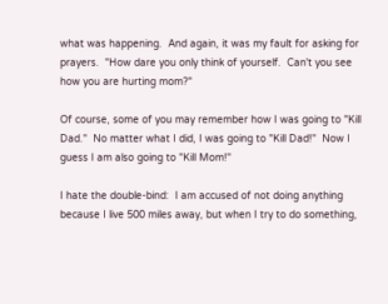what was happening.  And again, it was my fault for asking for prayers.  "How dare you only think of yourself.  Can't you see how you are hurting mom?"

Of course, some of you may remember how I was going to "Kill Dad."  No matter what I did, I was going to "Kill Dad!"  Now I guess I am also going to "Kill Mom!"

I hate the double-bind:  I am accused of not doing anything because I live 500 miles away, but when I try to do something,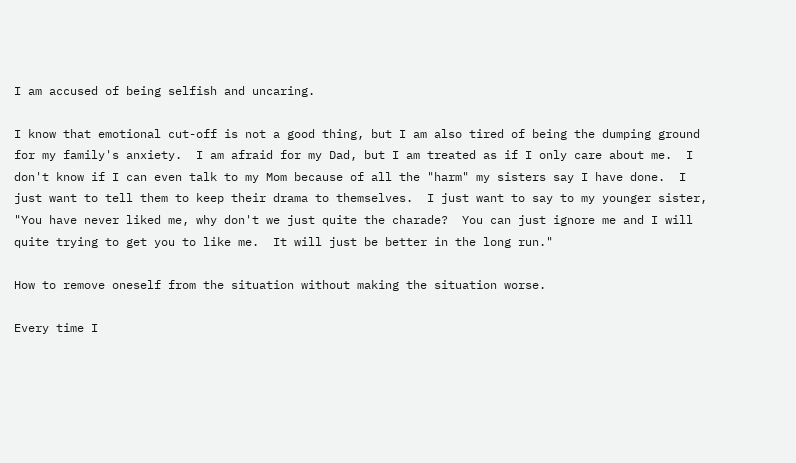I am accused of being selfish and uncaring.

I know that emotional cut-off is not a good thing, but I am also tired of being the dumping ground for my family's anxiety.  I am afraid for my Dad, but I am treated as if I only care about me.  I don't know if I can even talk to my Mom because of all the "harm" my sisters say I have done.  I just want to tell them to keep their drama to themselves.  I just want to say to my younger sister, "You have never liked me, why don't we just quite the charade?  You can just ignore me and I will quite trying to get you to like me.  It will just be better in the long run."

How to remove oneself from the situation without making the situation worse.

Every time I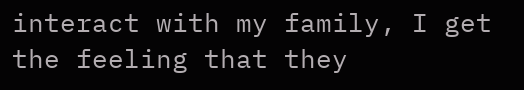interact with my family, I get the feeling that they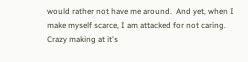would rather not have me around.  And yet, when I make myself scarce, I am attacked for not caring.  Crazy making at it's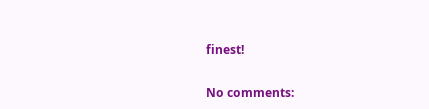finest!

No comments: